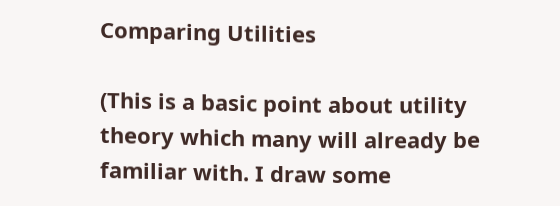Comparing Utilities

(This is a basic point about utility theory which many will already be familiar with. I draw some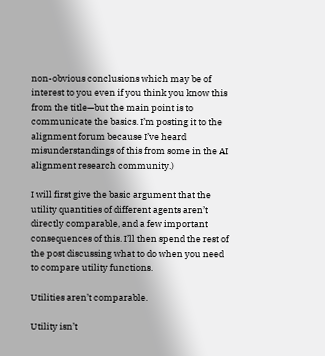non-obvious conclusions which may be of interest to you even if you think you know this from the title—but the main point is to communicate the basics. I’m posting it to the alignment forum because I’ve heard misunderstandings of this from some in the AI alignment research community.)

I will first give the basic argument that the utility quantities of different agents aren’t directly comparable, and a few important consequences of this. I’ll then spend the rest of the post discussing what to do when you need to compare utility functions.

Utilities aren’t comparable.

Utility isn’t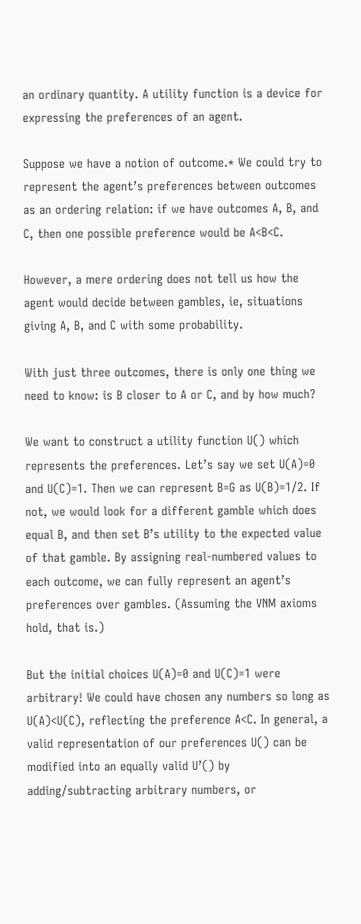an ordinary quantity. A utility function is a device for expressing the preferences of an agent.

Suppose we have a notion of outcome.* We could try to represent the agent’s preferences between outcomes as an ordering relation: if we have outcomes A, B, and C, then one possible preference would be A<B<C.

However, a mere ordering does not tell us how the agent would decide between gambles, ie, situations giving A, B, and C with some probability.

With just three outcomes, there is only one thing we need to know: is B closer to A or C, and by how much?

We want to construct a utility function U() which represents the preferences. Let’s say we set U(A)=0 and U(C)=1. Then we can represent B=G as U(B)=1/2. If not, we would look for a different gamble which does equal B, and then set B’s utility to the expected value of that gamble. By assigning real-numbered values to each outcome, we can fully represent an agent’s preferences over gambles. (Assuming the VNM axioms hold, that is.)

But the initial choices U(A)=0 and U(C)=1 were arbitrary! We could have chosen any numbers so long as U(A)<U(C), reflecting the preference A<C. In general, a valid representation of our preferences U() can be modified into an equally valid U’() by adding/subtracting arbitrary numbers, or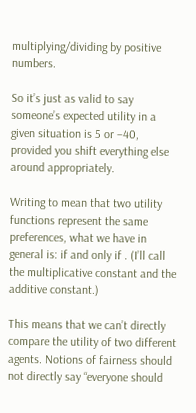multiplying/dividing by positive numbers.

So it’s just as valid to say someone’s expected utility in a given situation is 5 or −40, provided you shift everything else around appropriately.

Writing to mean that two utility functions represent the same preferences, what we have in general is: if and only if . (I’ll call the multiplicative constant and the additive constant.)

This means that we can’t directly compare the utility of two different agents. Notions of fairness should not directly say “everyone should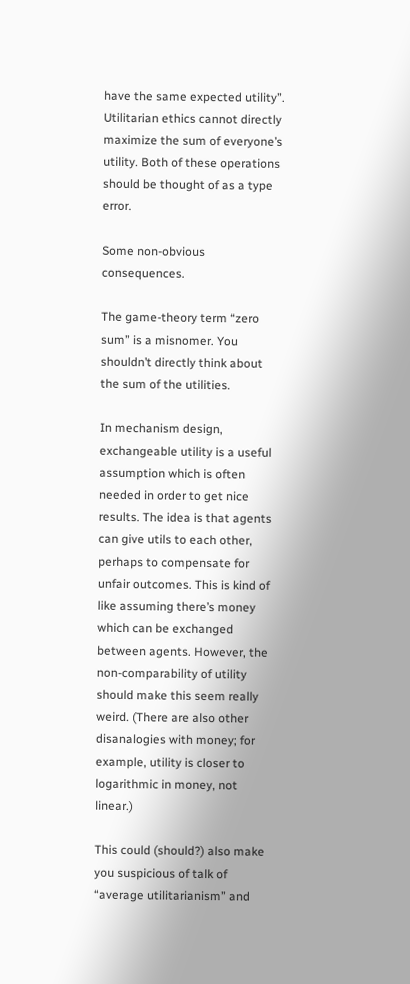have the same expected utility”. Utilitarian ethics cannot directly maximize the sum of everyone’s utility. Both of these operations should be thought of as a type error.

Some non-obvious consequences.

The game-theory term “zero sum” is a misnomer. You shouldn’t directly think about the sum of the utilities.

In mechanism design, exchangeable utility is a useful assumption which is often needed in order to get nice results. The idea is that agents can give utils to each other, perhaps to compensate for unfair outcomes. This is kind of like assuming there’s money which can be exchanged between agents. However, the non-comparability of utility should make this seem really weird. (There are also other disanalogies with money; for example, utility is closer to logarithmic in money, not linear.)

This could (should?) also make you suspicious of talk of “average utilitarianism” and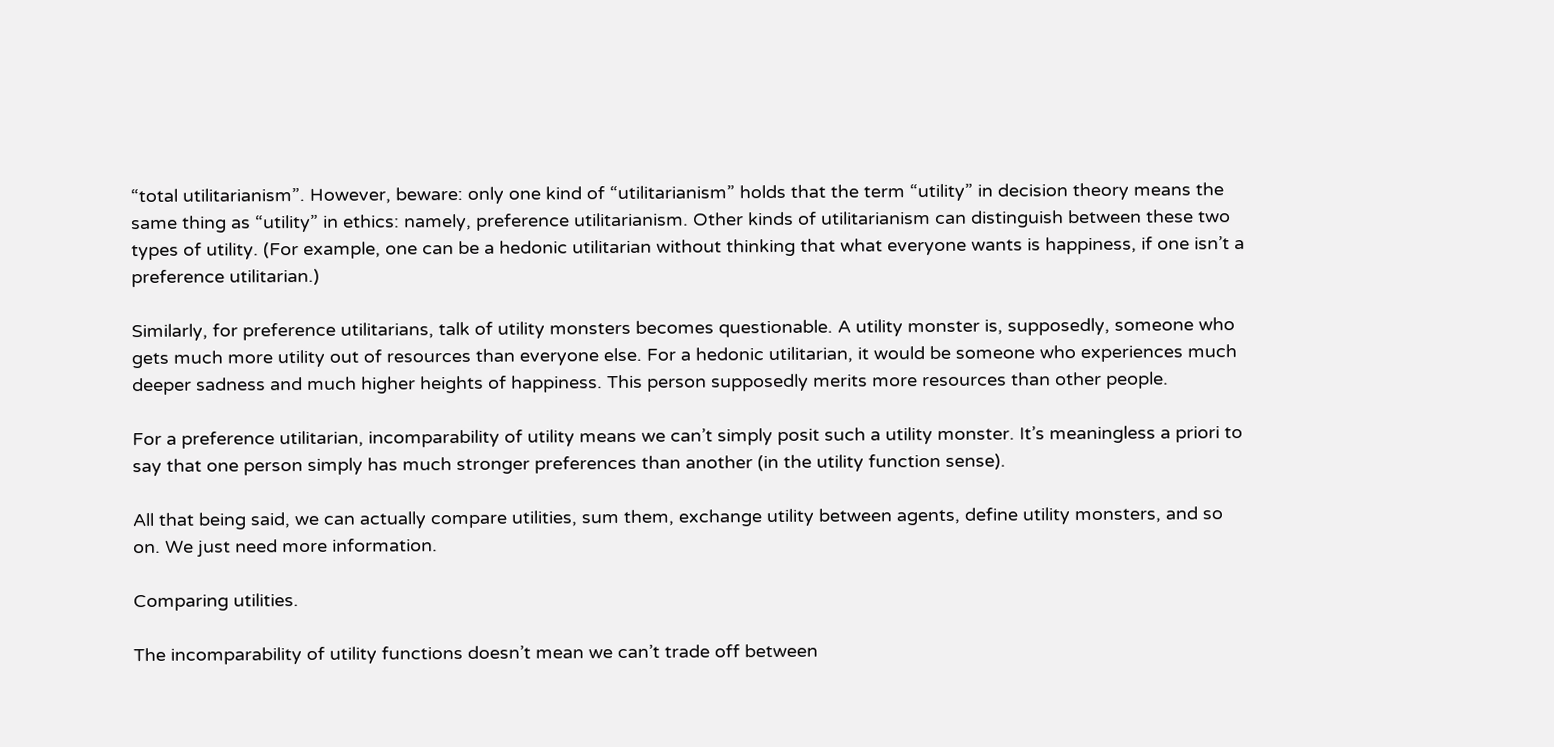“total utilitarianism”. However, beware: only one kind of “utilitarianism” holds that the term “utility” in decision theory means the same thing as “utility” in ethics: namely, preference utilitarianism. Other kinds of utilitarianism can distinguish between these two types of utility. (For example, one can be a hedonic utilitarian without thinking that what everyone wants is happiness, if one isn’t a preference utilitarian.)

Similarly, for preference utilitarians, talk of utility monsters becomes questionable. A utility monster is, supposedly, someone who gets much more utility out of resources than everyone else. For a hedonic utilitarian, it would be someone who experiences much deeper sadness and much higher heights of happiness. This person supposedly merits more resources than other people.

For a preference utilitarian, incomparability of utility means we can’t simply posit such a utility monster. It’s meaningless a priori to say that one person simply has much stronger preferences than another (in the utility function sense).

All that being said, we can actually compare utilities, sum them, exchange utility between agents, define utility monsters, and so on. We just need more information.

Comparing utilities.

The incomparability of utility functions doesn’t mean we can’t trade off between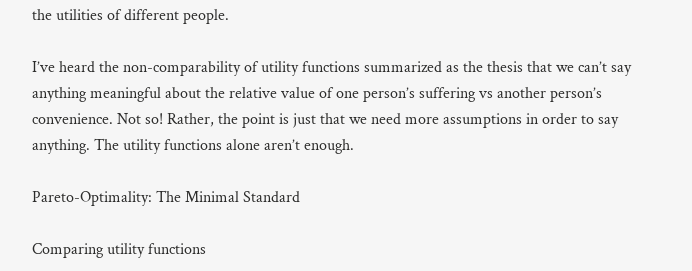the utilities of different people.

I’ve heard the non-comparability of utility functions summarized as the thesis that we can’t say anything meaningful about the relative value of one person’s suffering vs another person’s convenience. Not so! Rather, the point is just that we need more assumptions in order to say anything. The utility functions alone aren’t enough.

Pareto-Optimality: The Minimal Standard

Comparing utility functions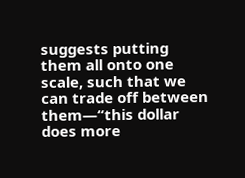suggests putting them all onto one scale, such that we can trade off between them—“this dollar does more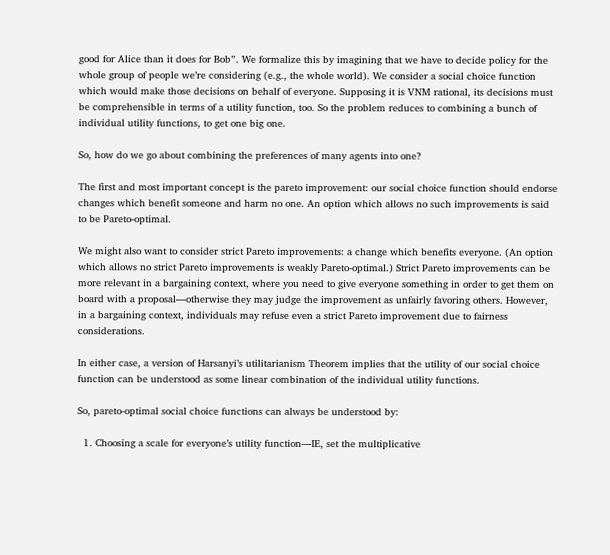good for Alice than it does for Bob”. We formalize this by imagining that we have to decide policy for the whole group of people we’re considering (e.g., the whole world). We consider a social choice function which would make those decisions on behalf of everyone. Supposing it is VNM rational, its decisions must be comprehensible in terms of a utility function, too. So the problem reduces to combining a bunch of individual utility functions, to get one big one.

So, how do we go about combining the preferences of many agents into one?

The first and most important concept is the pareto improvement: our social choice function should endorse changes which benefit someone and harm no one. An option which allows no such improvements is said to be Pareto-optimal.

We might also want to consider strict Pareto improvements: a change which benefits everyone. (An option which allows no strict Pareto improvements is weakly Pareto-optimal.) Strict Pareto improvements can be more relevant in a bargaining context, where you need to give everyone something in order to get them on board with a proposal—otherwise they may judge the improvement as unfairly favoring others. However, in a bargaining context, individuals may refuse even a strict Pareto improvement due to fairness considerations.

In either case, a version of Harsanyi’s utilitarianism Theorem implies that the utility of our social choice function can be understood as some linear combination of the individual utility functions.

So, pareto-optimal social choice functions can always be understood by:

  1. Choosing a scale for everyone’s utility function—IE, set the multiplicative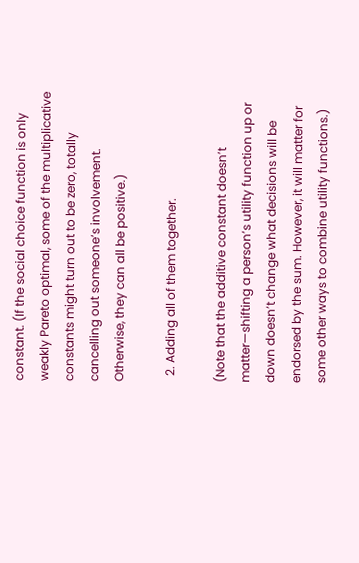constant. (If the social choice function is only weakly Pareto optimal, some of the multiplicative constants might turn out to be zero, totally cancelling out someone’s involvement. Otherwise, they can all be positive.)

  2. Adding all of them together.

(Note that the additive constant doesn’t matter—shifting a person’s utility function up or down doesn’t change what decisions will be endorsed by the sum. However, it will matter for some other ways to combine utility functions.)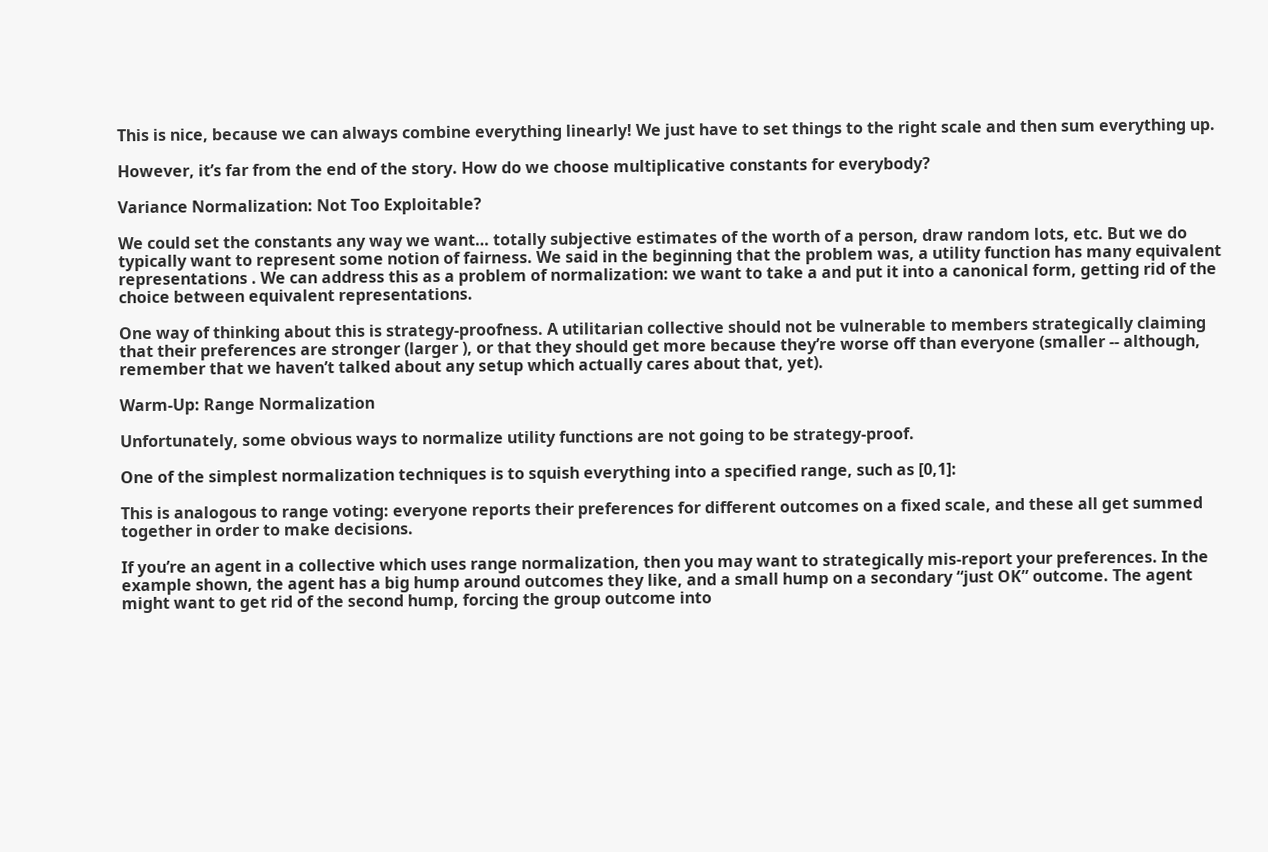This is nice, because we can always combine everything linearly! We just have to set things to the right scale and then sum everything up.

However, it’s far from the end of the story. How do we choose multiplicative constants for everybody?

Variance Normalization: Not Too Exploitable?

We could set the constants any way we want… totally subjective estimates of the worth of a person, draw random lots, etc. But we do typically want to represent some notion of fairness. We said in the beginning that the problem was, a utility function has many equivalent representations . We can address this as a problem of normalization: we want to take a and put it into a canonical form, getting rid of the choice between equivalent representations.

One way of thinking about this is strategy-proofness. A utilitarian collective should not be vulnerable to members strategically claiming that their preferences are stronger (larger ), or that they should get more because they’re worse off than everyone (smaller -- although, remember that we haven’t talked about any setup which actually cares about that, yet).

Warm-Up: Range Normalization

Unfortunately, some obvious ways to normalize utility functions are not going to be strategy-proof.

One of the simplest normalization techniques is to squish everything into a specified range, such as [0,1]:

This is analogous to range voting: everyone reports their preferences for different outcomes on a fixed scale, and these all get summed together in order to make decisions.

If you’re an agent in a collective which uses range normalization, then you may want to strategically mis-report your preferences. In the example shown, the agent has a big hump around outcomes they like, and a small hump on a secondary “just OK” outcome. The agent might want to get rid of the second hump, forcing the group outcome into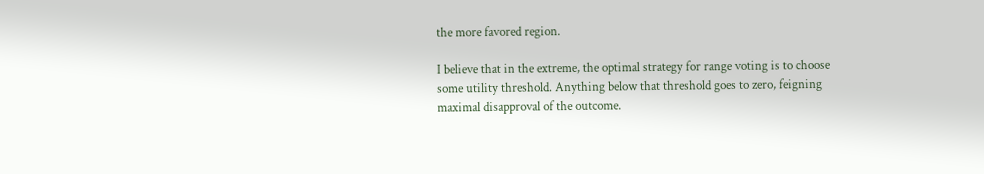the more favored region.

I believe that in the extreme, the optimal strategy for range voting is to choose some utility threshold. Anything below that threshold goes to zero, feigning maximal disapproval of the outcome.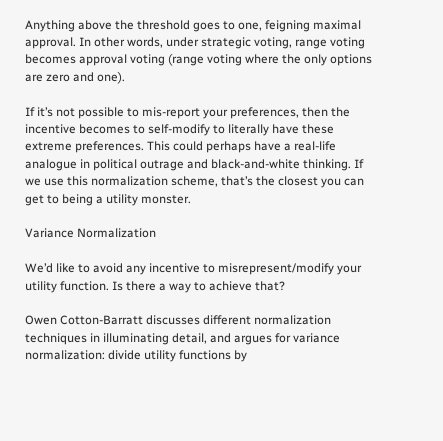Anything above the threshold goes to one, feigning maximal approval. In other words, under strategic voting, range voting becomes approval voting (range voting where the only options are zero and one).

If it’s not possible to mis-report your preferences, then the incentive becomes to self-modify to literally have these extreme preferences. This could perhaps have a real-life analogue in political outrage and black-and-white thinking. If we use this normalization scheme, that’s the closest you can get to being a utility monster.

Variance Normalization

We’d like to avoid any incentive to misrepresent/modify your utility function. Is there a way to achieve that?

Owen Cotton-Barratt discusses different normalization techniques in illuminating detail, and argues for variance normalization: divide utility functions by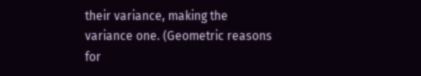their variance, making the variance one. (Geometric reasons for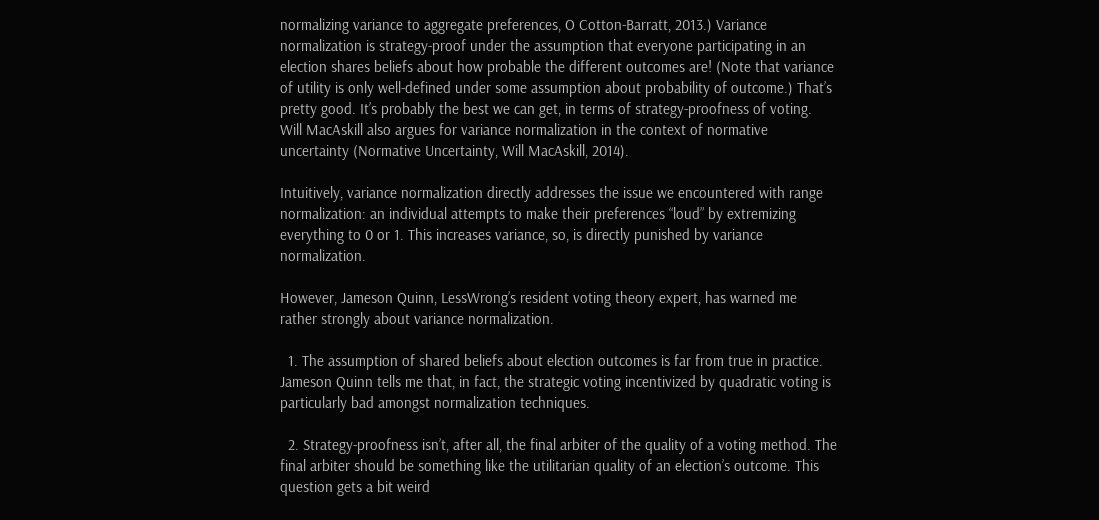normalizing variance to aggregate preferences, O Cotton-Barratt, 2013.) Variance normalization is strategy-proof under the assumption that everyone participating in an election shares beliefs about how probable the different outcomes are! (Note that variance of utility is only well-defined under some assumption about probability of outcome.) That’s pretty good. It’s probably the best we can get, in terms of strategy-proofness of voting. Will MacAskill also argues for variance normalization in the context of normative uncertainty (Normative Uncertainty, Will MacAskill, 2014).

Intuitively, variance normalization directly addresses the issue we encountered with range normalization: an individual attempts to make their preferences “loud” by extremizing everything to 0 or 1. This increases variance, so, is directly punished by variance normalization.

However, Jameson Quinn, LessWrong’s resident voting theory expert, has warned me rather strongly about variance normalization.

  1. The assumption of shared beliefs about election outcomes is far from true in practice. Jameson Quinn tells me that, in fact, the strategic voting incentivized by quadratic voting is particularly bad amongst normalization techniques.

  2. Strategy-proofness isn’t, after all, the final arbiter of the quality of a voting method. The final arbiter should be something like the utilitarian quality of an election’s outcome. This question gets a bit weird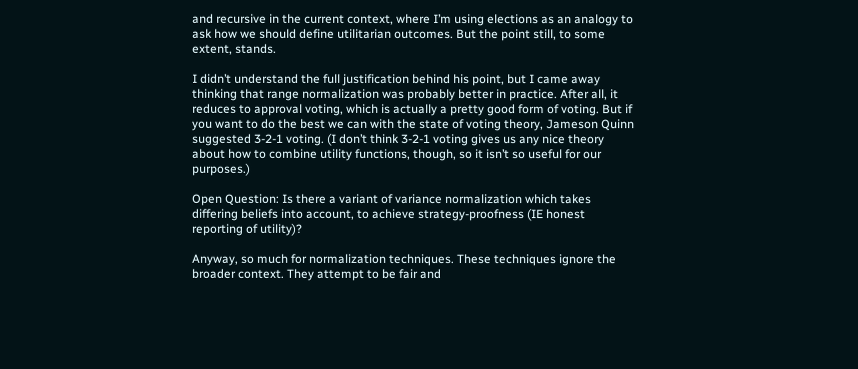and recursive in the current context, where I’m using elections as an analogy to ask how we should define utilitarian outcomes. But the point still, to some extent, stands.

I didn’t understand the full justification behind his point, but I came away thinking that range normalization was probably better in practice. After all, it reduces to approval voting, which is actually a pretty good form of voting. But if you want to do the best we can with the state of voting theory, Jameson Quinn suggested 3-2-1 voting. (I don’t think 3-2-1 voting gives us any nice theory about how to combine utility functions, though, so it isn’t so useful for our purposes.)

Open Question: Is there a variant of variance normalization which takes differing beliefs into account, to achieve strategy-proofness (IE honest reporting of utility)?

Anyway, so much for normalization techniques. These techniques ignore the broader context. They attempt to be fair and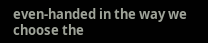even-handed in the way we choose the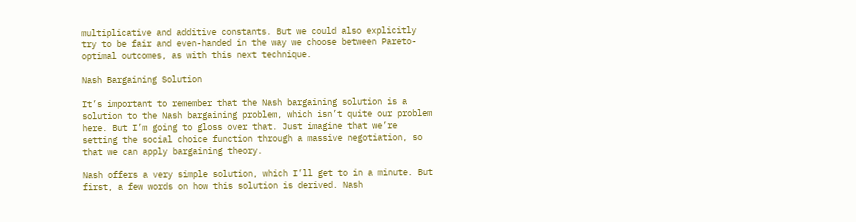multiplicative and additive constants. But we could also explicitly try to be fair and even-handed in the way we choose between Pareto-optimal outcomes, as with this next technique.

Nash Bargaining Solution

It’s important to remember that the Nash bargaining solution is a solution to the Nash bargaining problem, which isn’t quite our problem here. But I’m going to gloss over that. Just imagine that we’re setting the social choice function through a massive negotiation, so that we can apply bargaining theory.

Nash offers a very simple solution, which I’ll get to in a minute. But first, a few words on how this solution is derived. Nash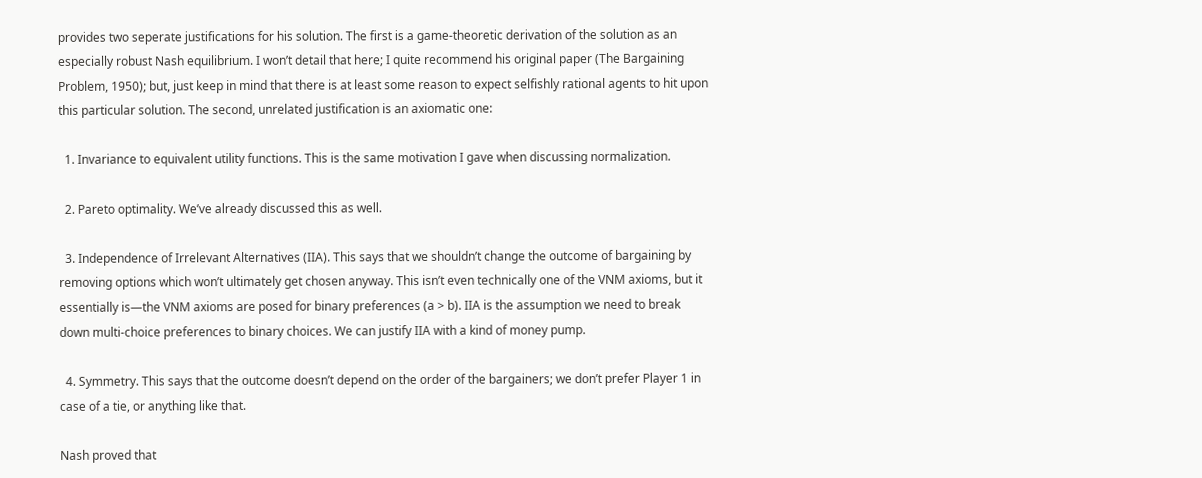provides two seperate justifications for his solution. The first is a game-theoretic derivation of the solution as an especially robust Nash equilibrium. I won’t detail that here; I quite recommend his original paper (The Bargaining Problem, 1950); but, just keep in mind that there is at least some reason to expect selfishly rational agents to hit upon this particular solution. The second, unrelated justification is an axiomatic one:

  1. Invariance to equivalent utility functions. This is the same motivation I gave when discussing normalization.

  2. Pareto optimality. We’ve already discussed this as well.

  3. Independence of Irrelevant Alternatives (IIA). This says that we shouldn’t change the outcome of bargaining by removing options which won’t ultimately get chosen anyway. This isn’t even technically one of the VNM axioms, but it essentially is—the VNM axioms are posed for binary preferences (a > b). IIA is the assumption we need to break down multi-choice preferences to binary choices. We can justify IIA with a kind of money pump.

  4. Symmetry. This says that the outcome doesn’t depend on the order of the bargainers; we don’t prefer Player 1 in case of a tie, or anything like that.

Nash proved that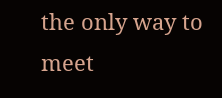the only way to meet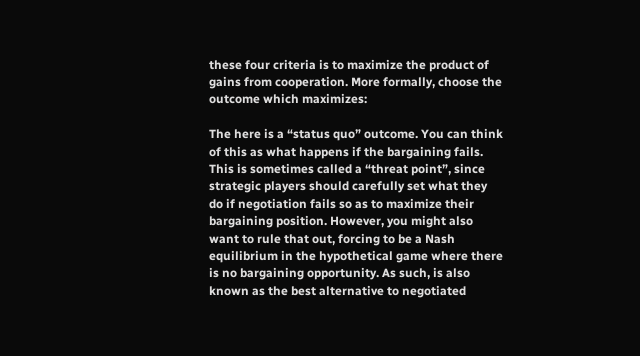these four criteria is to maximize the product of gains from cooperation. More formally, choose the outcome which maximizes:

The here is a “status quo” outcome. You can think of this as what happens if the bargaining fails. This is sometimes called a “threat point”, since strategic players should carefully set what they do if negotiation fails so as to maximize their bargaining position. However, you might also want to rule that out, forcing to be a Nash equilibrium in the hypothetical game where there is no bargaining opportunity. As such, is also known as the best alternative to negotiated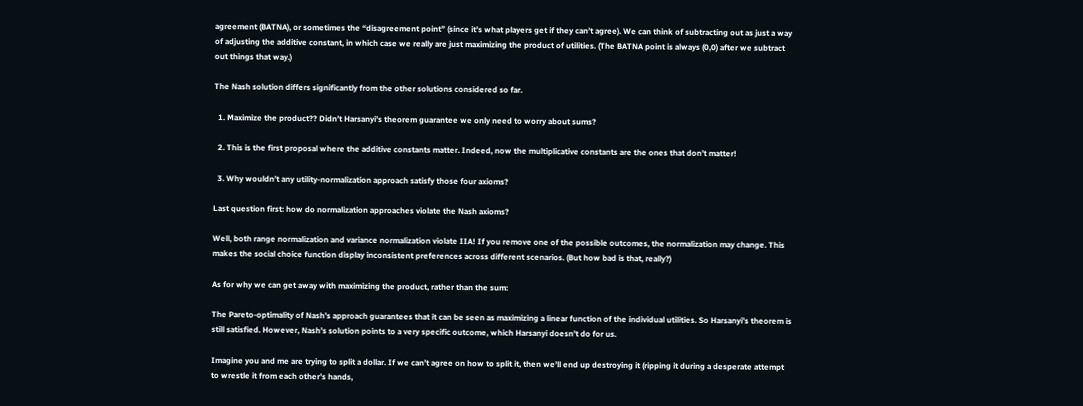agreement (BATNA), or sometimes the “disagreement point” (since it’s what players get if they can’t agree). We can think of subtracting out as just a way of adjusting the additive constant, in which case we really are just maximizing the product of utilities. (The BATNA point is always (0,0) after we subtract out things that way.)

The Nash solution differs significantly from the other solutions considered so far.

  1. Maximize the product?? Didn’t Harsanyi’s theorem guarantee we only need to worry about sums?

  2. This is the first proposal where the additive constants matter. Indeed, now the multiplicative constants are the ones that don’t matter!

  3. Why wouldn’t any utility-normalization approach satisfy those four axioms?

Last question first: how do normalization approaches violate the Nash axioms?

Well, both range normalization and variance normalization violate IIA! If you remove one of the possible outcomes, the normalization may change. This makes the social choice function display inconsistent preferences across different scenarios. (But how bad is that, really?)

As for why we can get away with maximizing the product, rather than the sum:

The Pareto-optimality of Nash’s approach guarantees that it can be seen as maximizing a linear function of the individual utilities. So Harsanyi’s theorem is still satisfied. However, Nash’s solution points to a very specific outcome, which Harsanyi doesn’t do for us.

Imagine you and me are trying to split a dollar. If we can’t agree on how to split it, then we’ll end up destroying it (ripping it during a desperate attempt to wrestle it from each other’s hands,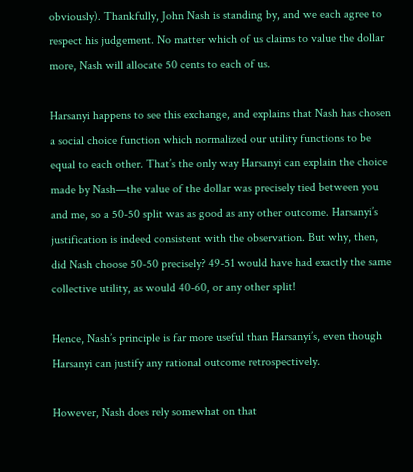obviously). Thankfully, John Nash is standing by, and we each agree to respect his judgement. No matter which of us claims to value the dollar more, Nash will allocate 50 cents to each of us.

Harsanyi happens to see this exchange, and explains that Nash has chosen a social choice function which normalized our utility functions to be equal to each other. That’s the only way Harsanyi can explain the choice made by Nash—the value of the dollar was precisely tied between you and me, so a 50-50 split was as good as any other outcome. Harsanyi’s justification is indeed consistent with the observation. But why, then, did Nash choose 50-50 precisely? 49-51 would have had exactly the same collective utility, as would 40-60, or any other split!

Hence, Nash’s principle is far more useful than Harsanyi’s, even though Harsanyi can justify any rational outcome retrospectively.

However, Nash does rely somewhat on that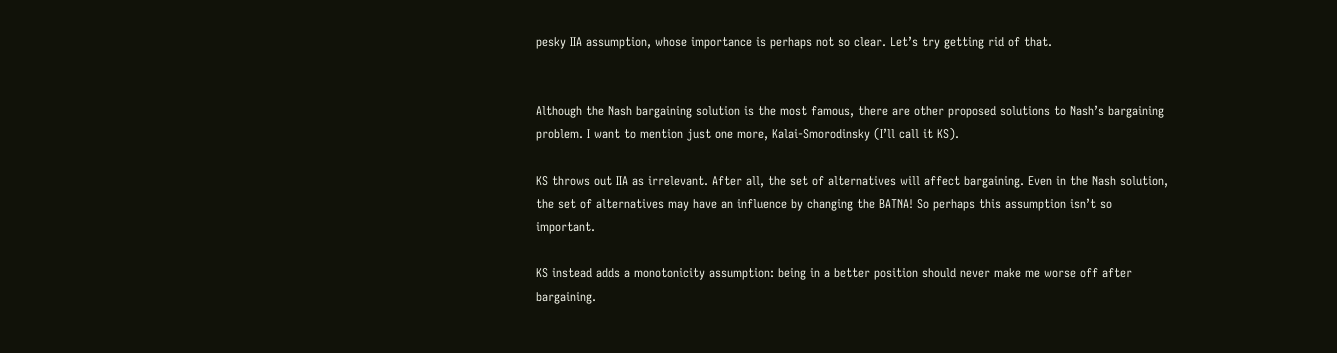pesky IIA assumption, whose importance is perhaps not so clear. Let’s try getting rid of that.


Although the Nash bargaining solution is the most famous, there are other proposed solutions to Nash’s bargaining problem. I want to mention just one more, Kalai-Smorodinsky (I’ll call it KS).

KS throws out IIA as irrelevant. After all, the set of alternatives will affect bargaining. Even in the Nash solution, the set of alternatives may have an influence by changing the BATNA! So perhaps this assumption isn’t so important.

KS instead adds a monotonicity assumption: being in a better position should never make me worse off after bargaining.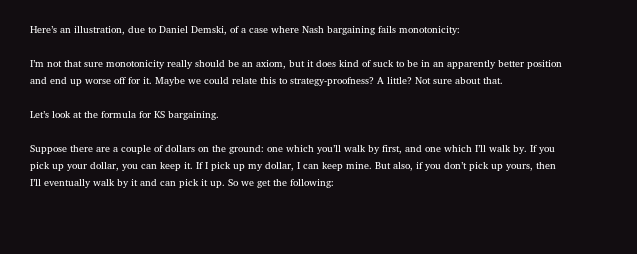Here’s an illustration, due to Daniel Demski, of a case where Nash bargaining fails monotonicity:

I’m not that sure monotonicity really should be an axiom, but it does kind of suck to be in an apparently better position and end up worse off for it. Maybe we could relate this to strategy-proofness? A little? Not sure about that.

Let’s look at the formula for KS bargaining.

Suppose there are a couple of dollars on the ground: one which you’ll walk by first, and one which I’ll walk by. If you pick up your dollar, you can keep it. If I pick up my dollar, I can keep mine. But also, if you don’t pick up yours, then I’ll eventually walk by it and can pick it up. So we get the following: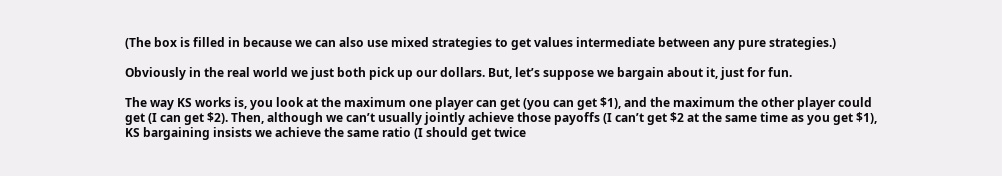(The box is filled in because we can also use mixed strategies to get values intermediate between any pure strategies.)

Obviously in the real world we just both pick up our dollars. But, let’s suppose we bargain about it, just for fun.

The way KS works is, you look at the maximum one player can get (you can get $1), and the maximum the other player could get (I can get $2). Then, although we can’t usually jointly achieve those payoffs (I can’t get $2 at the same time as you get $1), KS bargaining insists we achieve the same ratio (I should get twice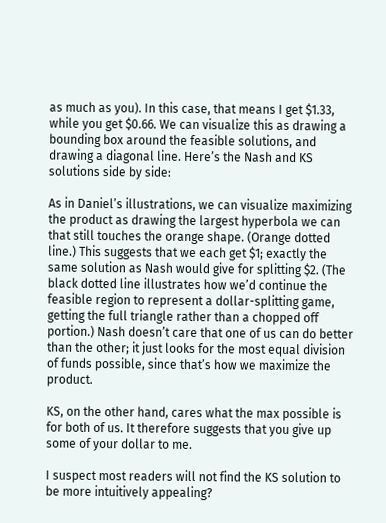as much as you). In this case, that means I get $1.33, while you get $0.66. We can visualize this as drawing a bounding box around the feasible solutions, and drawing a diagonal line. Here’s the Nash and KS solutions side by side:

As in Daniel’s illustrations, we can visualize maximizing the product as drawing the largest hyperbola we can that still touches the orange shape. (Orange dotted line.) This suggests that we each get $1; exactly the same solution as Nash would give for splitting $2. (The black dotted line illustrates how we’d continue the feasible region to represent a dollar-splitting game, getting the full triangle rather than a chopped off portion.) Nash doesn’t care that one of us can do better than the other; it just looks for the most equal division of funds possible, since that’s how we maximize the product.

KS, on the other hand, cares what the max possible is for both of us. It therefore suggests that you give up some of your dollar to me.

I suspect most readers will not find the KS solution to be more intuitively appealing?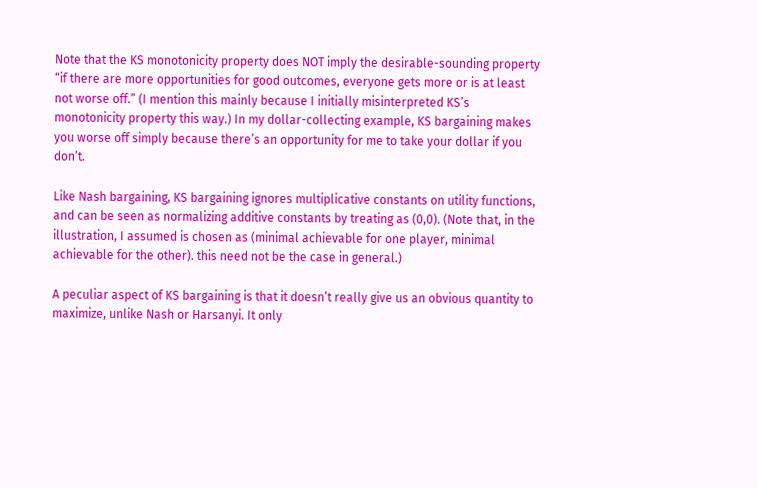Note that the KS monotonicity property does NOT imply the desirable-sounding property “if there are more opportunities for good outcomes, everyone gets more or is at least not worse off.” (I mention this mainly because I initially misinterpreted KS’s monotonicity property this way.) In my dollar-collecting example, KS bargaining makes you worse off simply because there’s an opportunity for me to take your dollar if you don’t.

Like Nash bargaining, KS bargaining ignores multiplicative constants on utility functions, and can be seen as normalizing additive constants by treating as (0,0). (Note that, in the illustration, I assumed is chosen as (minimal achievable for one player, minimal achievable for the other). this need not be the case in general.)

A peculiar aspect of KS bargaining is that it doesn’t really give us an obvious quantity to maximize, unlike Nash or Harsanyi. It only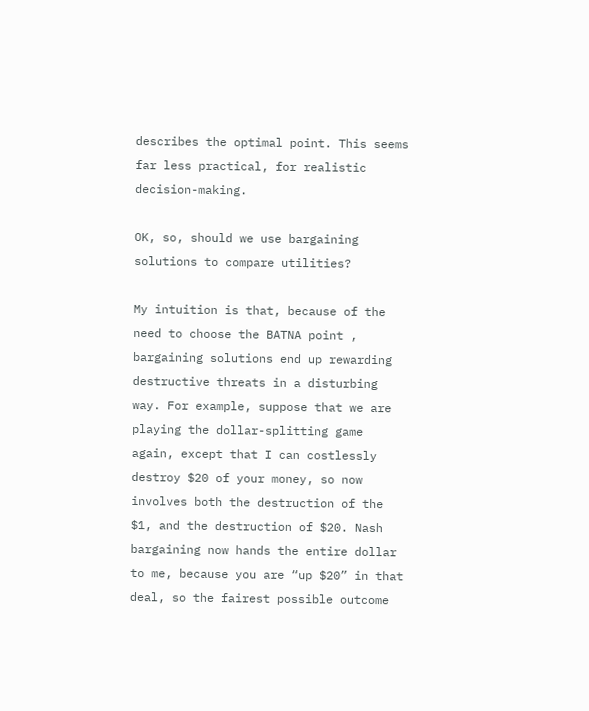describes the optimal point. This seems far less practical, for realistic decision-making.

OK, so, should we use bargaining solutions to compare utilities?

My intuition is that, because of the need to choose the BATNA point , bargaining solutions end up rewarding destructive threats in a disturbing way. For example, suppose that we are playing the dollar-splitting game again, except that I can costlessly destroy $20 of your money, so now involves both the destruction of the $1, and the destruction of $20. Nash bargaining now hands the entire dollar to me, because you are “up $20” in that deal, so the fairest possible outcome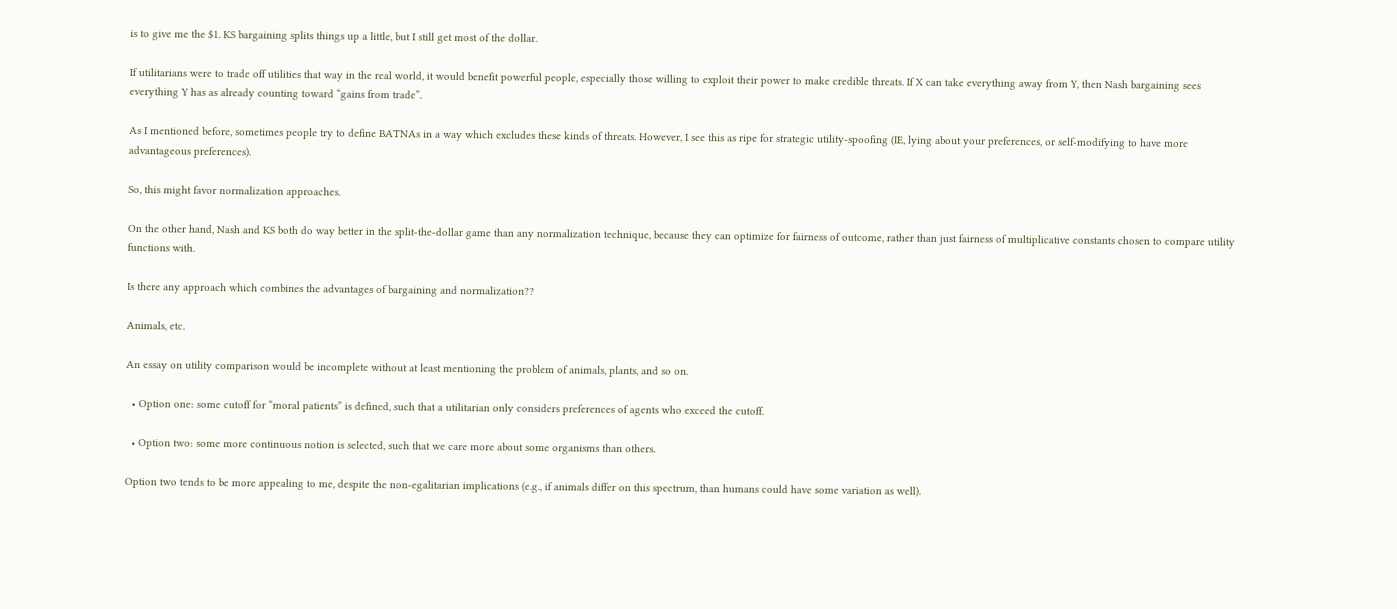is to give me the $1. KS bargaining splits things up a little, but I still get most of the dollar.

If utilitarians were to trade off utilities that way in the real world, it would benefit powerful people, especially those willing to exploit their power to make credible threats. If X can take everything away from Y, then Nash bargaining sees everything Y has as already counting toward “gains from trade”.

As I mentioned before, sometimes people try to define BATNAs in a way which excludes these kinds of threats. However, I see this as ripe for strategic utility-spoofing (IE, lying about your preferences, or self-modifying to have more advantageous preferences).

So, this might favor normalization approaches.

On the other hand, Nash and KS both do way better in the split-the-dollar game than any normalization technique, because they can optimize for fairness of outcome, rather than just fairness of multiplicative constants chosen to compare utility functions with.

Is there any approach which combines the advantages of bargaining and normalization??

Animals, etc.

An essay on utility comparison would be incomplete without at least mentioning the problem of animals, plants, and so on.

  • Option one: some cutoff for “moral patients” is defined, such that a utilitarian only considers preferences of agents who exceed the cutoff.

  • Option two: some more continuous notion is selected, such that we care more about some organisms than others.

Option two tends to be more appealing to me, despite the non-egalitarian implications (e.g., if animals differ on this spectrum, than humans could have some variation as well).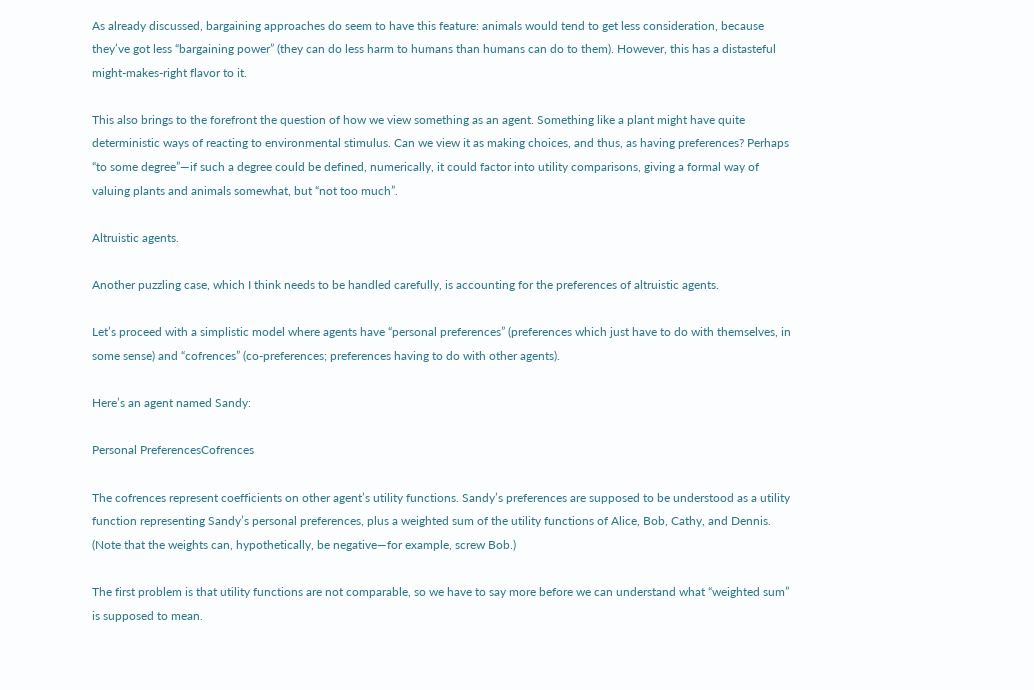As already discussed, bargaining approaches do seem to have this feature: animals would tend to get less consideration, because they’ve got less “bargaining power” (they can do less harm to humans than humans can do to them). However, this has a distasteful might-makes-right flavor to it.

This also brings to the forefront the question of how we view something as an agent. Something like a plant might have quite deterministic ways of reacting to environmental stimulus. Can we view it as making choices, and thus, as having preferences? Perhaps “to some degree”—if such a degree could be defined, numerically, it could factor into utility comparisons, giving a formal way of valuing plants and animals somewhat, but “not too much”.

Altruistic agents.

Another puzzling case, which I think needs to be handled carefully, is accounting for the preferences of altruistic agents.

Let’s proceed with a simplistic model where agents have “personal preferences” (preferences which just have to do with themselves, in some sense) and “cofrences” (co-preferences; preferences having to do with other agents).

Here’s an agent named Sandy:

Personal PreferencesCofrences

The cofrences represent coefficients on other agent’s utility functions. Sandy’s preferences are supposed to be understood as a utility function representing Sandy’s personal preferences, plus a weighted sum of the utility functions of Alice, Bob, Cathy, and Dennis. (Note that the weights can, hypothetically, be negative—for example, screw Bob.)

The first problem is that utility functions are not comparable, so we have to say more before we can understand what “weighted sum” is supposed to mean.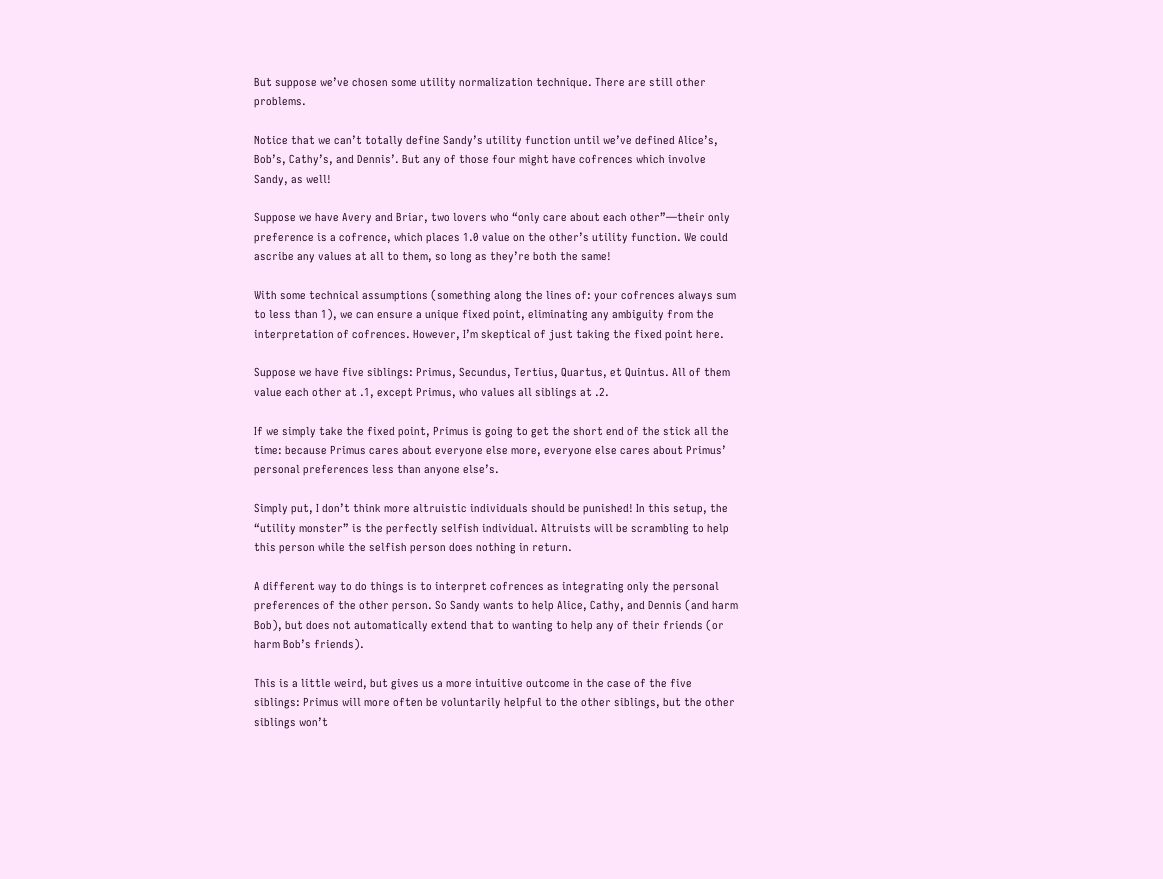But suppose we’ve chosen some utility normalization technique. There are still other problems.

Notice that we can’t totally define Sandy’s utility function until we’ve defined Alice’s, Bob’s, Cathy’s, and Dennis’. But any of those four might have cofrences which involve Sandy, as well!

Suppose we have Avery and Briar, two lovers who “only care about each other”—their only preference is a cofrence, which places 1.0 value on the other’s utility function. We could ascribe any values at all to them, so long as they’re both the same!

With some technical assumptions (something along the lines of: your cofrences always sum to less than 1), we can ensure a unique fixed point, eliminating any ambiguity from the interpretation of cofrences. However, I’m skeptical of just taking the fixed point here.

Suppose we have five siblings: Primus, Secundus, Tertius, Quartus, et Quintus. All of them value each other at .1, except Primus, who values all siblings at .2.

If we simply take the fixed point, Primus is going to get the short end of the stick all the time: because Primus cares about everyone else more, everyone else cares about Primus’ personal preferences less than anyone else’s.

Simply put, I don’t think more altruistic individuals should be punished! In this setup, the “utility monster” is the perfectly selfish individual. Altruists will be scrambling to help this person while the selfish person does nothing in return.

A different way to do things is to interpret cofrences as integrating only the personal preferences of the other person. So Sandy wants to help Alice, Cathy, and Dennis (and harm Bob), but does not automatically extend that to wanting to help any of their friends (or harm Bob’s friends).

This is a little weird, but gives us a more intuitive outcome in the case of the five siblings: Primus will more often be voluntarily helpful to the other siblings, but the other siblings won’t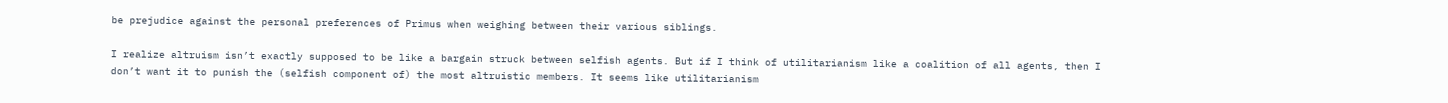be prejudice against the personal preferences of Primus when weighing between their various siblings.

I realize altruism isn’t exactly supposed to be like a bargain struck between selfish agents. But if I think of utilitarianism like a coalition of all agents, then I don’t want it to punish the (selfish component of) the most altruistic members. It seems like utilitarianism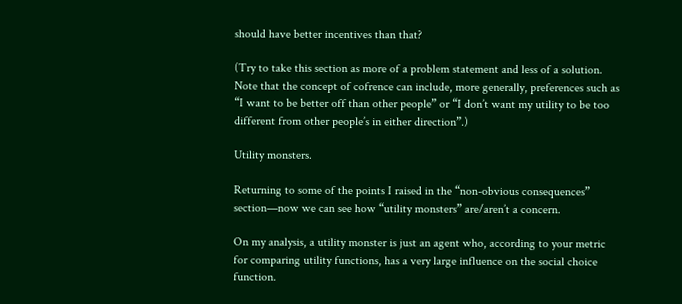should have better incentives than that?

(Try to take this section as more of a problem statement and less of a solution. Note that the concept of cofrence can include, more generally, preferences such as “I want to be better off than other people” or “I don’t want my utility to be too different from other people’s in either direction”.)

Utility monsters.

Returning to some of the points I raised in the “non-obvious consequences” section—now we can see how “utility monsters” are/aren’t a concern.

On my analysis, a utility monster is just an agent who, according to your metric for comparing utility functions, has a very large influence on the social choice function.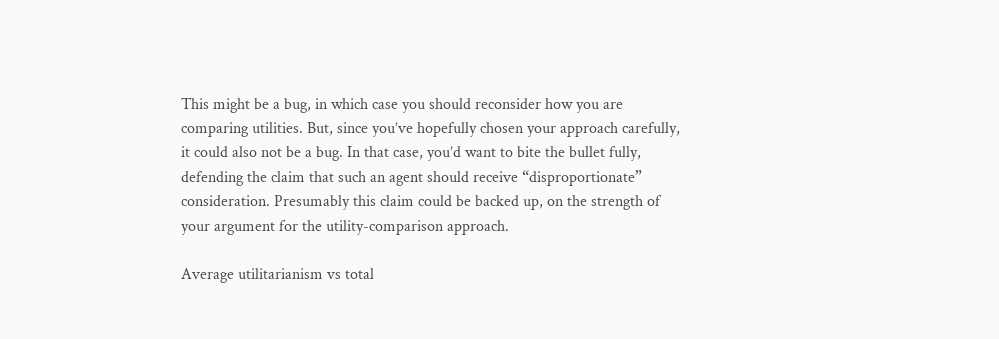This might be a bug, in which case you should reconsider how you are comparing utilities. But, since you’ve hopefully chosen your approach carefully, it could also not be a bug. In that case, you’d want to bite the bullet fully, defending the claim that such an agent should receive “disproportionate” consideration. Presumably this claim could be backed up, on the strength of your argument for the utility-comparison approach.

Average utilitarianism vs total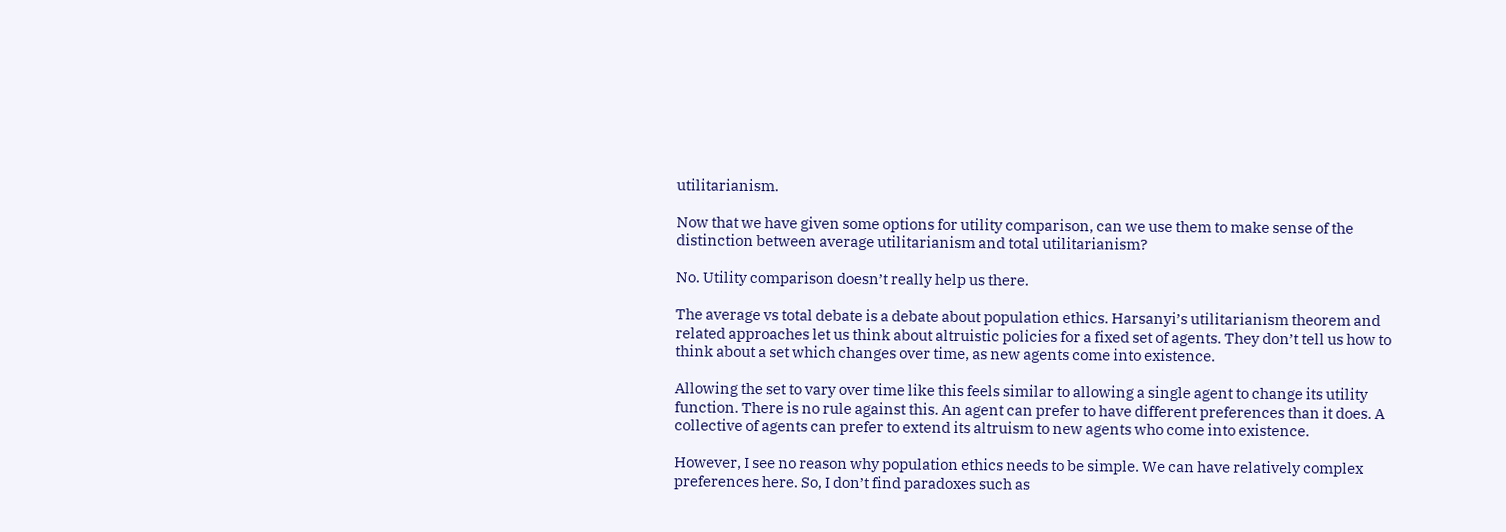utilitarianism.

Now that we have given some options for utility comparison, can we use them to make sense of the distinction between average utilitarianism and total utilitarianism?

No. Utility comparison doesn’t really help us there.

The average vs total debate is a debate about population ethics. Harsanyi’s utilitarianism theorem and related approaches let us think about altruistic policies for a fixed set of agents. They don’t tell us how to think about a set which changes over time, as new agents come into existence.

Allowing the set to vary over time like this feels similar to allowing a single agent to change its utility function. There is no rule against this. An agent can prefer to have different preferences than it does. A collective of agents can prefer to extend its altruism to new agents who come into existence.

However, I see no reason why population ethics needs to be simple. We can have relatively complex preferences here. So, I don’t find paradoxes such as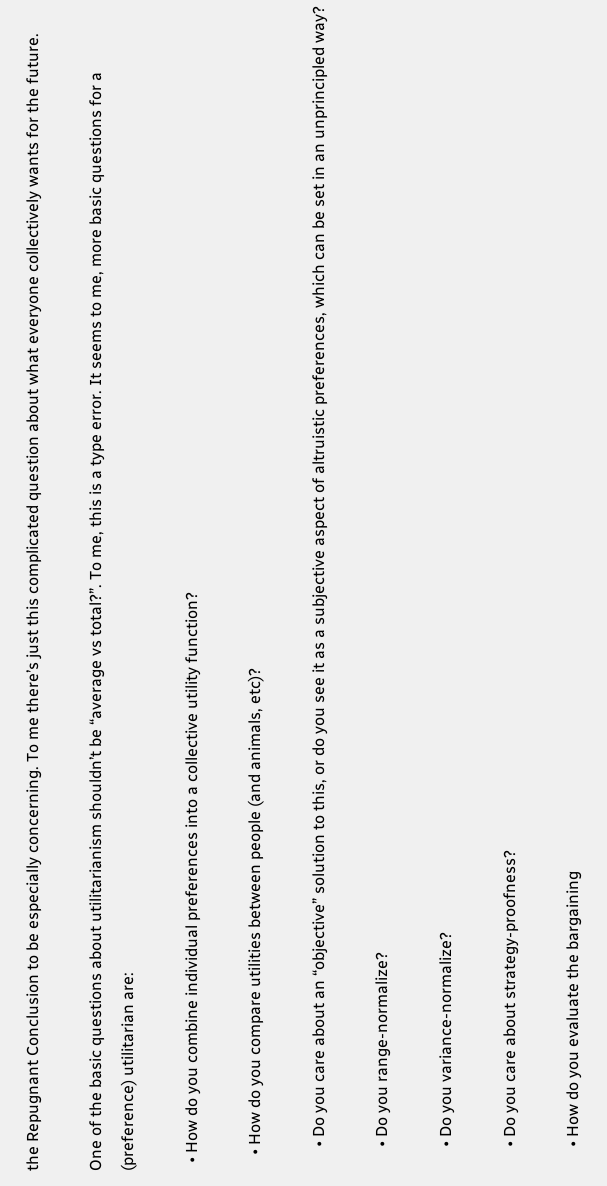the Repugnant Conclusion to be especially concerning. To me there’s just this complicated question about what everyone collectively wants for the future.

One of the basic questions about utilitarianism shouldn’t be “average vs total?”. To me, this is a type error. It seems to me, more basic questions for a (preference) utilitarian are:

  • How do you combine individual preferences into a collective utility function?

    • How do you compare utilities between people (and animals, etc)?

      • Do you care about an “objective” solution to this, or do you see it as a subjective aspect of altruistic preferences, which can be set in an unprincipled way?

      • Do you range-normalize?

      • Do you variance-normalize?

      • Do you care about strategy-proofness?

      • How do you evaluate the bargaining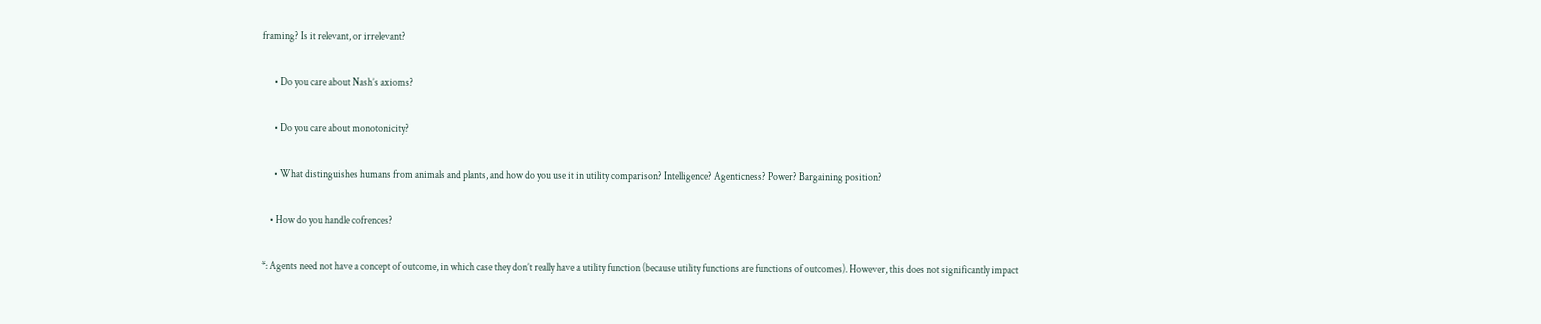framing? Is it relevant, or irrelevant?

      • Do you care about Nash’s axioms?

      • Do you care about monotonicity?

      • What distinguishes humans from animals and plants, and how do you use it in utility comparison? Intelligence? Agenticness? Power? Bargaining position?

    • How do you handle cofrences?

*: Agents need not have a concept of outcome, in which case they don’t really have a utility function (because utility functions are functions of outcomes). However, this does not significantly impact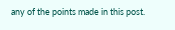any of the points made in this post.